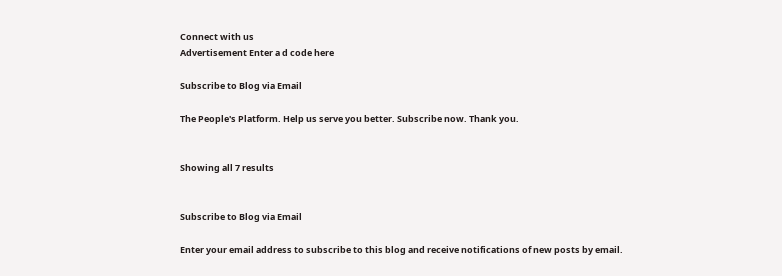Connect with us
Advertisement Enter a d code here

Subscribe to Blog via Email

The People's Platform. Help us serve you better. Subscribe now. Thank you.


Showing all 7 results


Subscribe to Blog via Email

Enter your email address to subscribe to this blog and receive notifications of new posts by email.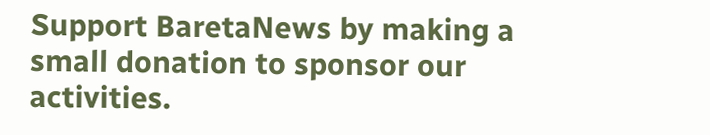Support BaretaNews by making a small donation to sponsor our activities.